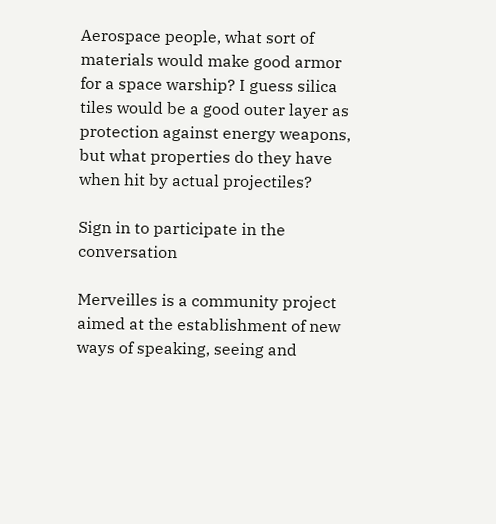Aerospace people, what sort of materials would make good armor for a space warship? I guess silica tiles would be a good outer layer as protection against energy weapons, but what properties do they have when hit by actual projectiles?

Sign in to participate in the conversation

Merveilles is a community project aimed at the establishment of new ways of speaking, seeing and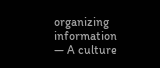organizing information — A culture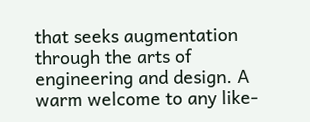that seeks augmentation through the arts of engineering and design. A warm welcome to any like-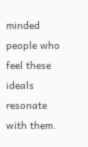minded people who feel these ideals resonate with them.